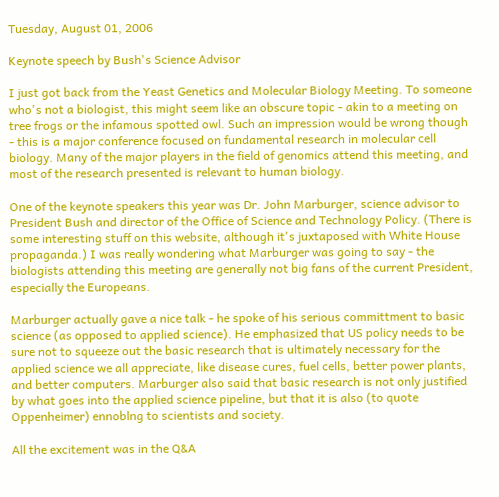Tuesday, August 01, 2006

Keynote speech by Bush's Science Advisor

I just got back from the Yeast Genetics and Molecular Biology Meeting. To someone who's not a biologist, this might seem like an obscure topic - akin to a meeting on tree frogs or the infamous spotted owl. Such an impression would be wrong though - this is a major conference focused on fundamental research in molecular cell biology. Many of the major players in the field of genomics attend this meeting, and most of the research presented is relevant to human biology.

One of the keynote speakers this year was Dr. John Marburger, science advisor to President Bush and director of the Office of Science and Technology Policy. (There is some interesting stuff on this website, although it's juxtaposed with White House propaganda.) I was really wondering what Marburger was going to say - the biologists attending this meeting are generally not big fans of the current President, especially the Europeans.

Marburger actually gave a nice talk - he spoke of his serious committment to basic science (as opposed to applied science). He emphasized that US policy needs to be sure not to squeeze out the basic research that is ultimately necessary for the applied science we all appreciate, like disease cures, fuel cells, better power plants, and better computers. Marburger also said that basic research is not only justified by what goes into the applied science pipeline, but that it is also (to quote Oppenheimer) ennoblng to scientists and society.

All the excitement was in the Q&A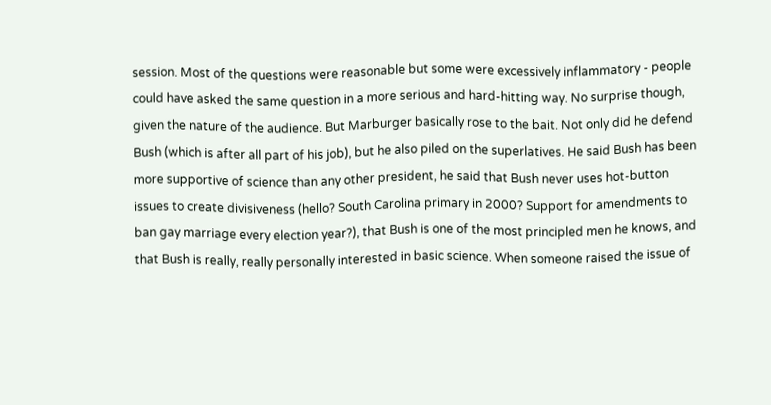session. Most of the questions were reasonable but some were excessively inflammatory - people could have asked the same question in a more serious and hard-hitting way. No surprise though, given the nature of the audience. But Marburger basically rose to the bait. Not only did he defend Bush (which is after all part of his job), but he also piled on the superlatives. He said Bush has been more supportive of science than any other president, he said that Bush never uses hot-button issues to create divisiveness (hello? South Carolina primary in 2000? Support for amendments to ban gay marriage every election year?), that Bush is one of the most principled men he knows, and that Bush is really, really personally interested in basic science. When someone raised the issue of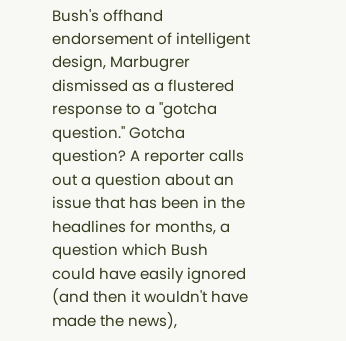Bush's offhand endorsement of intelligent design, Marbugrer dismissed as a flustered response to a "gotcha question." Gotcha question? A reporter calls out a question about an issue that has been in the headlines for months, a question which Bush could have easily ignored (and then it wouldn't have made the news),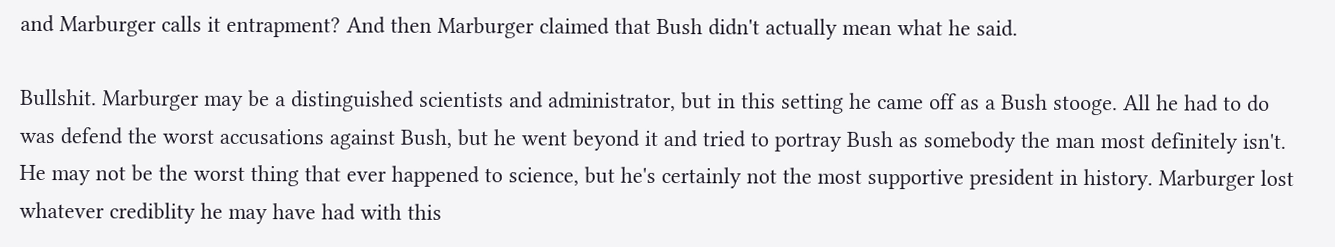and Marburger calls it entrapment? And then Marburger claimed that Bush didn't actually mean what he said.

Bullshit. Marburger may be a distinguished scientists and administrator, but in this setting he came off as a Bush stooge. All he had to do was defend the worst accusations against Bush, but he went beyond it and tried to portray Bush as somebody the man most definitely isn't. He may not be the worst thing that ever happened to science, but he's certainly not the most supportive president in history. Marburger lost whatever crediblity he may have had with this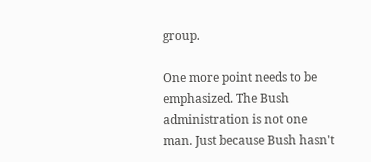group.

One more point needs to be emphasized. The Bush administration is not one man. Just because Bush hasn't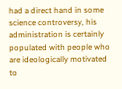had a direct hand in some science controversy, his administration is certainly populated with people who are ideologically motivated to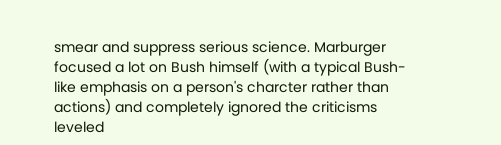smear and suppress serious science. Marburger focused a lot on Bush himself (with a typical Bush-like emphasis on a person's charcter rather than actions) and completely ignored the criticisms leveled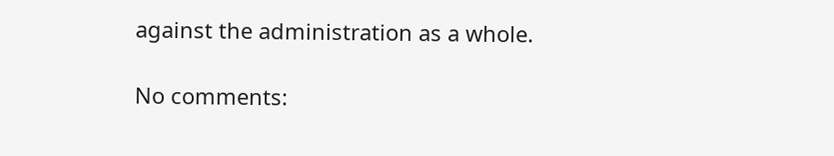against the administration as a whole.

No comments: